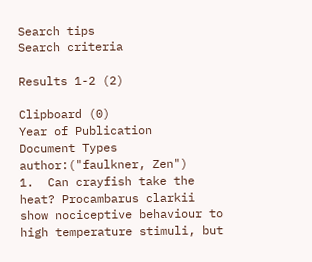Search tips
Search criteria

Results 1-2 (2)

Clipboard (0)
Year of Publication
Document Types
author:("faulkner, Zen")
1.  Can crayfish take the heat? Procambarus clarkii show nociceptive behaviour to high temperature stimuli, but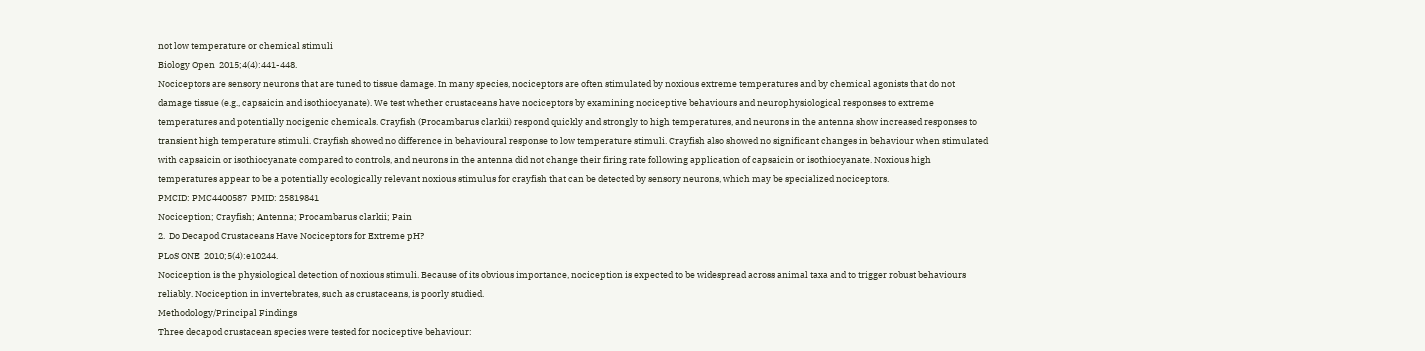not low temperature or chemical stimuli
Biology Open  2015;4(4):441-448.
Nociceptors are sensory neurons that are tuned to tissue damage. In many species, nociceptors are often stimulated by noxious extreme temperatures and by chemical agonists that do not damage tissue (e.g., capsaicin and isothiocyanate). We test whether crustaceans have nociceptors by examining nociceptive behaviours and neurophysiological responses to extreme temperatures and potentially nocigenic chemicals. Crayfish (Procambarus clarkii) respond quickly and strongly to high temperatures, and neurons in the antenna show increased responses to transient high temperature stimuli. Crayfish showed no difference in behavioural response to low temperature stimuli. Crayfish also showed no significant changes in behaviour when stimulated with capsaicin or isothiocyanate compared to controls, and neurons in the antenna did not change their firing rate following application of capsaicin or isothiocyanate. Noxious high temperatures appear to be a potentially ecologically relevant noxious stimulus for crayfish that can be detected by sensory neurons, which may be specialized nociceptors.
PMCID: PMC4400587  PMID: 25819841
Nociception; Crayfish; Antenna; Procambarus clarkii; Pain
2.  Do Decapod Crustaceans Have Nociceptors for Extreme pH?
PLoS ONE  2010;5(4):e10244.
Nociception is the physiological detection of noxious stimuli. Because of its obvious importance, nociception is expected to be widespread across animal taxa and to trigger robust behaviours reliably. Nociception in invertebrates, such as crustaceans, is poorly studied.
Methodology/Principal Findings
Three decapod crustacean species were tested for nociceptive behaviour: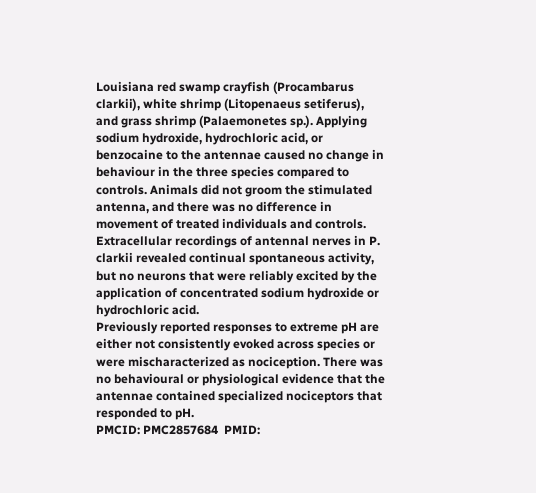Louisiana red swamp crayfish (Procambarus clarkii), white shrimp (Litopenaeus setiferus), and grass shrimp (Palaemonetes sp.). Applying sodium hydroxide, hydrochloric acid, or benzocaine to the antennae caused no change in behaviour in the three species compared to controls. Animals did not groom the stimulated antenna, and there was no difference in movement of treated individuals and controls. Extracellular recordings of antennal nerves in P. clarkii revealed continual spontaneous activity, but no neurons that were reliably excited by the application of concentrated sodium hydroxide or hydrochloric acid.
Previously reported responses to extreme pH are either not consistently evoked across species or were mischaracterized as nociception. There was no behavioural or physiological evidence that the antennae contained specialized nociceptors that responded to pH.
PMCID: PMC2857684  PMID: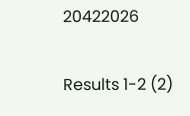20422026

Results 1-2 (2)